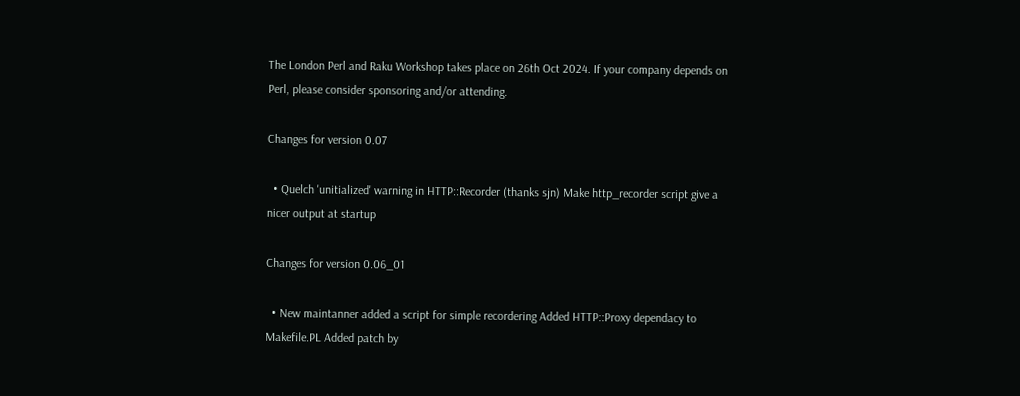The London Perl and Raku Workshop takes place on 26th Oct 2024. If your company depends on Perl, please consider sponsoring and/or attending.

Changes for version 0.07

  • Quelch 'unitialized' warning in HTTP::Recorder (thanks sjn) Make http_recorder script give a nicer output at startup

Changes for version 0.06_01

  • New maintanner added a script for simple recordering Added HTTP::Proxy dependacy to Makefile.PL Added patch by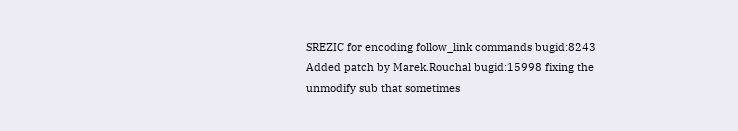SREZIC for encoding follow_link commands bugid:8243 Added patch by Marek.Rouchal bugid:15998 fixing the unmodify sub that sometimes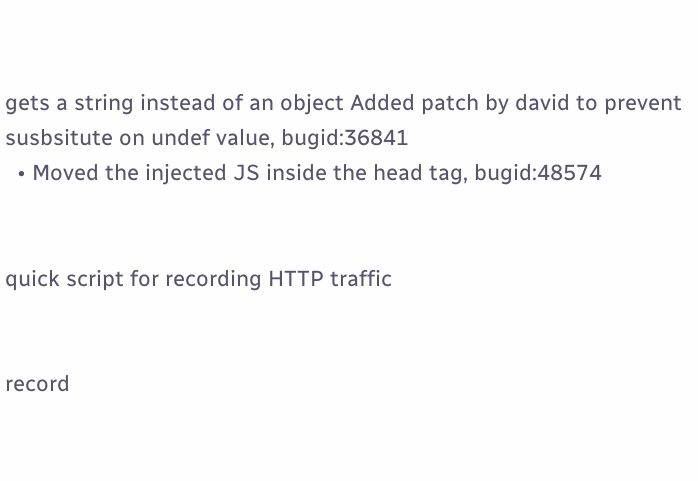gets a string instead of an object Added patch by david to prevent susbsitute on undef value, bugid:36841
  • Moved the injected JS inside the head tag, bugid:48574


quick script for recording HTTP traffic


record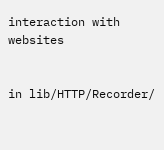interaction with websites


in lib/HTTP/Recorder/